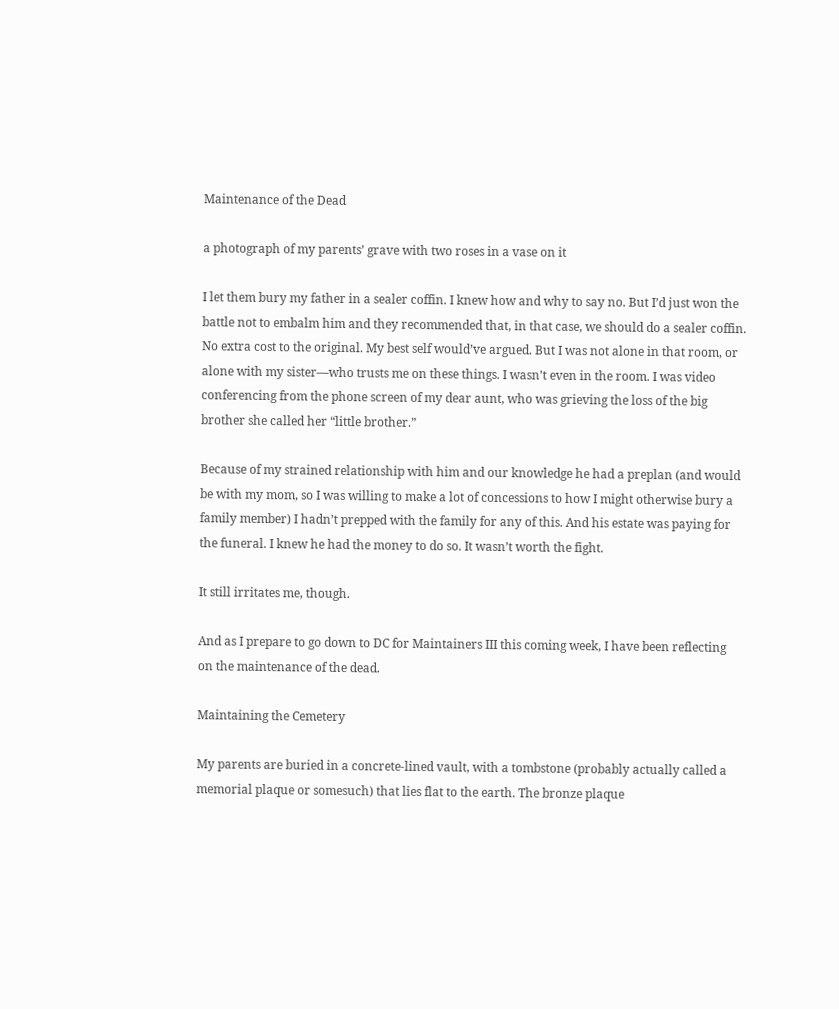Maintenance of the Dead

a photograph of my parents’ grave with two roses in a vase on it

I let them bury my father in a sealer coffin. I knew how and why to say no. But I’d just won the battle not to embalm him and they recommended that, in that case, we should do a sealer coffin. No extra cost to the original. My best self would’ve argued. But I was not alone in that room, or alone with my sister—who trusts me on these things. I wasn’t even in the room. I was video conferencing from the phone screen of my dear aunt, who was grieving the loss of the big brother she called her “little brother.”

Because of my strained relationship with him and our knowledge he had a preplan (and would be with my mom, so I was willing to make a lot of concessions to how I might otherwise bury a family member) I hadn’t prepped with the family for any of this. And his estate was paying for the funeral. I knew he had the money to do so. It wasn’t worth the fight.

It still irritates me, though.

And as I prepare to go down to DC for Maintainers III this coming week, I have been reflecting on the maintenance of the dead.

Maintaining the Cemetery

My parents are buried in a concrete-lined vault, with a tombstone (probably actually called a memorial plaque or somesuch) that lies flat to the earth. The bronze plaque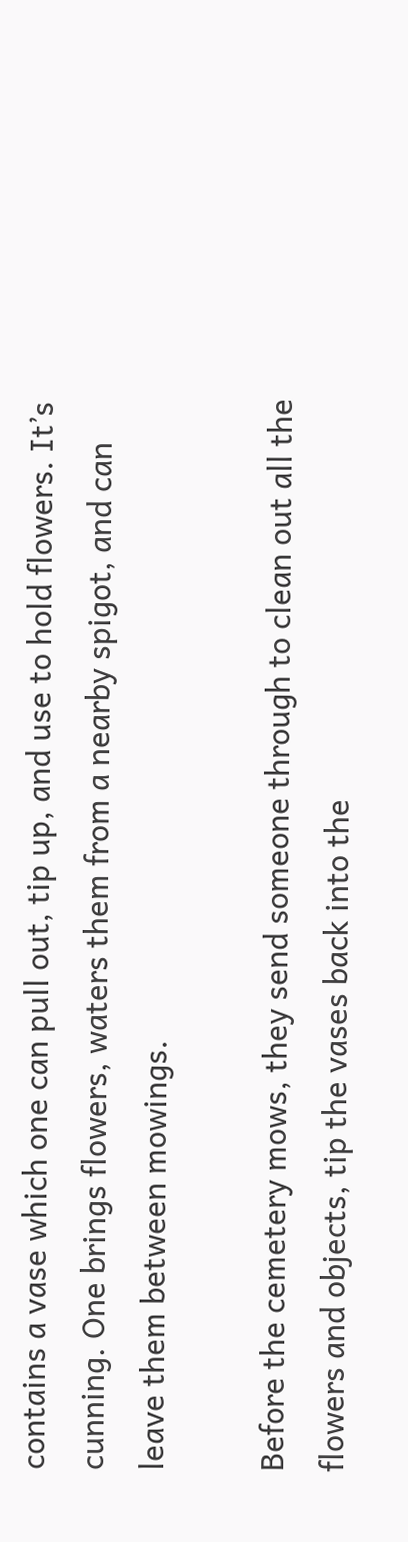contains a vase which one can pull out, tip up, and use to hold flowers. It’s cunning. One brings flowers, waters them from a nearby spigot, and can leave them between mowings.

Before the cemetery mows, they send someone through to clean out all the flowers and objects, tip the vases back into the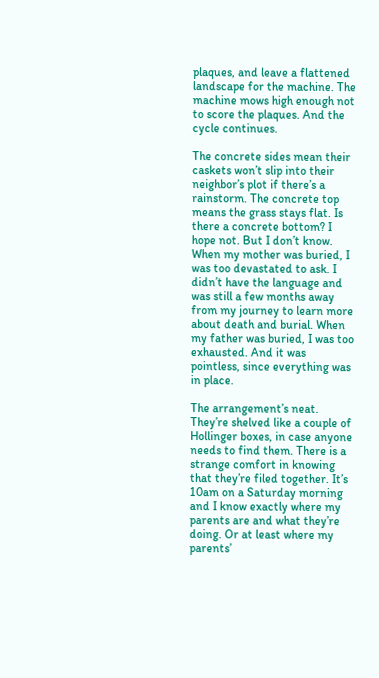plaques, and leave a flattened landscape for the machine. The machine mows high enough not to score the plaques. And the cycle continues.

The concrete sides mean their caskets won’t slip into their neighbor’s plot if there’s a rainstorm. The concrete top means the grass stays flat. Is there a concrete bottom? I hope not. But I don’t know. When my mother was buried, I was too devastated to ask. I didn’t have the language and was still a few months away from my journey to learn more about death and burial. When my father was buried, I was too exhausted. And it was pointless, since everything was in place.

The arrangement’s neat. They’re shelved like a couple of Hollinger boxes, in case anyone needs to find them. There is a strange comfort in knowing that they’re filed together. It’s 10am on a Saturday morning and I know exactly where my parents are and what they’re doing. Or at least where my parents’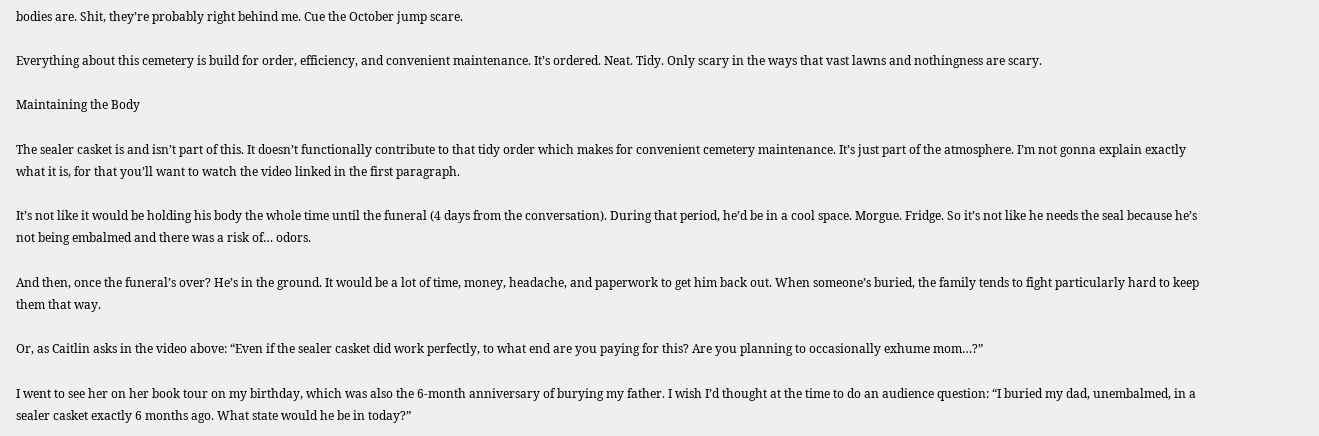bodies are. Shit, they’re probably right behind me. Cue the October jump scare.

Everything about this cemetery is build for order, efficiency, and convenient maintenance. It’s ordered. Neat. Tidy. Only scary in the ways that vast lawns and nothingness are scary.

Maintaining the Body

The sealer casket is and isn’t part of this. It doesn’t functionally contribute to that tidy order which makes for convenient cemetery maintenance. It’s just part of the atmosphere. I’m not gonna explain exactly what it is, for that you’ll want to watch the video linked in the first paragraph.

It’s not like it would be holding his body the whole time until the funeral (4 days from the conversation). During that period, he’d be in a cool space. Morgue. Fridge. So it’s not like he needs the seal because he’s not being embalmed and there was a risk of… odors.

And then, once the funeral’s over? He’s in the ground. It would be a lot of time, money, headache, and paperwork to get him back out. When someone’s buried, the family tends to fight particularly hard to keep them that way.

Or, as Caitlin asks in the video above: “Even if the sealer casket did work perfectly, to what end are you paying for this? Are you planning to occasionally exhume mom…?”

I went to see her on her book tour on my birthday, which was also the 6-month anniversary of burying my father. I wish I’d thought at the time to do an audience question: “I buried my dad, unembalmed, in a sealer casket exactly 6 months ago. What state would he be in today?”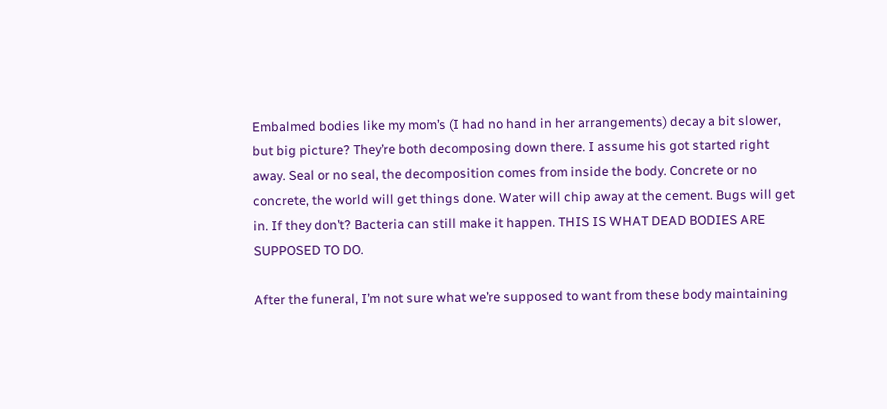Embalmed bodies like my mom’s (I had no hand in her arrangements) decay a bit slower, but big picture? They’re both decomposing down there. I assume his got started right away. Seal or no seal, the decomposition comes from inside the body. Concrete or no concrete, the world will get things done. Water will chip away at the cement. Bugs will get in. If they don’t? Bacteria can still make it happen. THIS IS WHAT DEAD BODIES ARE SUPPOSED TO DO.

After the funeral, I’m not sure what we’re supposed to want from these body maintaining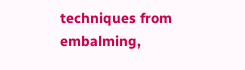techniques from embalming,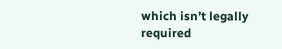which isn’t legally required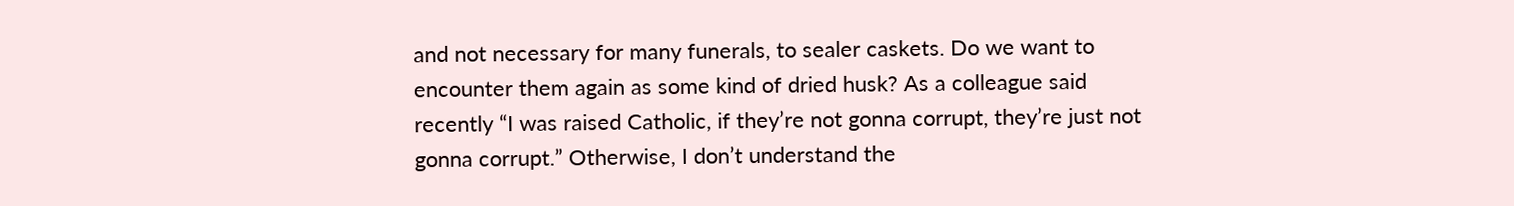and not necessary for many funerals, to sealer caskets. Do we want to encounter them again as some kind of dried husk? As a colleague said recently “I was raised Catholic, if they’re not gonna corrupt, they’re just not gonna corrupt.” Otherwise, I don’t understand the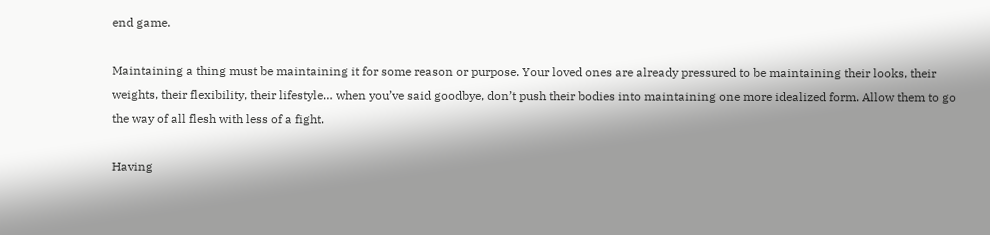end game.

Maintaining a thing must be maintaining it for some reason or purpose. Your loved ones are already pressured to be maintaining their looks, their weights, their flexibility, their lifestyle… when you’ve said goodbye, don’t push their bodies into maintaining one more idealized form. Allow them to go the way of all flesh with less of a fight.

Having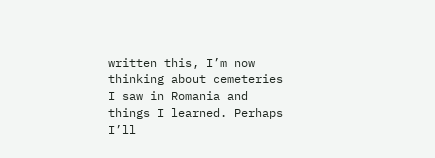written this, I’m now thinking about cemeteries I saw in Romania and things I learned. Perhaps I’ll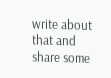write about that and share some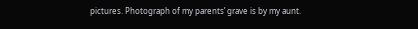pictures. Photograph of my parents’ grave is by my aunt.